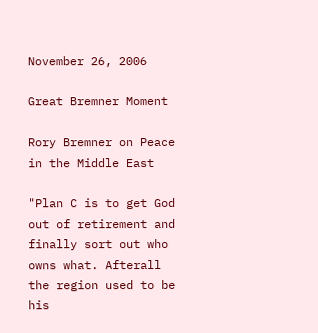November 26, 2006

Great Bremner Moment

Rory Bremner on Peace in the Middle East

"Plan C is to get God out of retirement and finally sort out who owns what. Afterall the region used to be his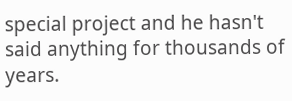special project and he hasn't said anything for thousands of years.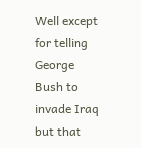Well except for telling George Bush to invade Iraq but that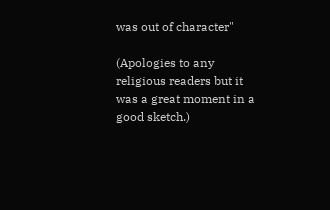was out of character"

(Apologies to any religious readers but it was a great moment in a good sketch.)